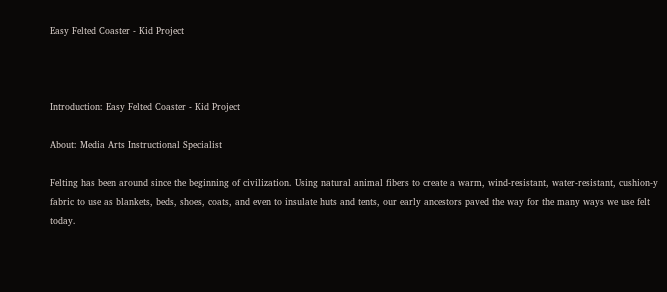Easy Felted Coaster - Kid Project



Introduction: Easy Felted Coaster - Kid Project

About: Media Arts Instructional Specialist

Felting has been around since the beginning of civilization. Using natural animal fibers to create a warm, wind-resistant, water-resistant, cushion-y fabric to use as blankets, beds, shoes, coats, and even to insulate huts and tents, our early ancestors paved the way for the many ways we use felt today.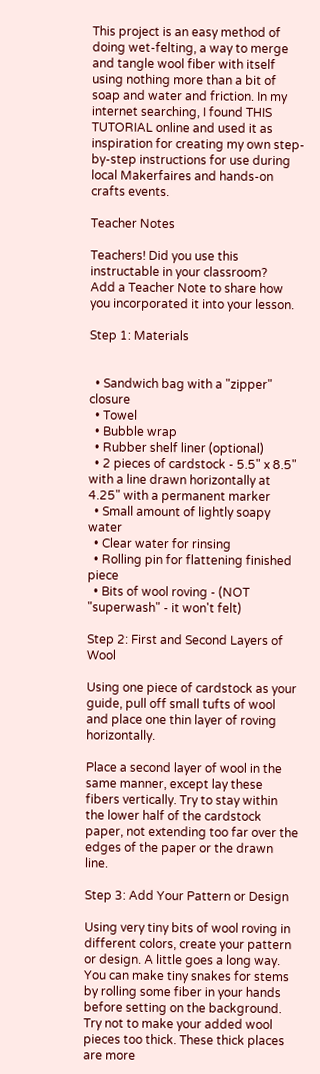This project is an easy method of doing wet-felting, a way to merge and tangle wool fiber with itself using nothing more than a bit of soap and water and friction. In my internet searching, I found THIS TUTORIAL online and used it as inspiration for creating my own step-by-step instructions for use during local Makerfaires and hands-on crafts events.

Teacher Notes

Teachers! Did you use this instructable in your classroom?
Add a Teacher Note to share how you incorporated it into your lesson.

Step 1: Materials


  • Sandwich bag with a "zipper" closure
  • Towel
  • Bubble wrap
  • Rubber shelf liner (optional)
  • 2 pieces of cardstock - 5.5" x 8.5" with a line drawn horizontally at 4.25" with a permanent marker
  • Small amount of lightly soapy water
  • Clear water for rinsing
  • Rolling pin for flattening finished piece
  • Bits of wool roving - (NOT "superwash" - it won't felt)

Step 2: First and Second Layers of Wool

Using one piece of cardstock as your guide, pull off small tufts of wool and place one thin layer of roving horizontally.

Place a second layer of wool in the same manner, except lay these fibers vertically. Try to stay within the lower half of the cardstock paper, not extending too far over the edges of the paper or the drawn line.

Step 3: Add Your Pattern or Design

Using very tiny bits of wool roving in different colors, create your pattern or design. A little goes a long way. You can make tiny snakes for stems by rolling some fiber in your hands before setting on the background. Try not to make your added wool pieces too thick. These thick places are more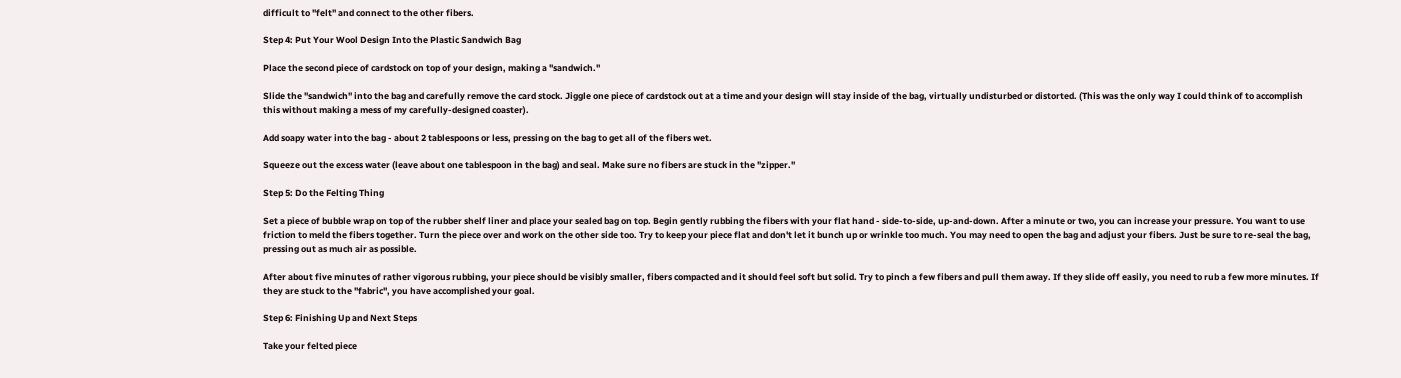difficult to "felt" and connect to the other fibers.

Step 4: Put Your Wool Design Into the Plastic Sandwich Bag

Place the second piece of cardstock on top of your design, making a "sandwich."

Slide the "sandwich" into the bag and carefully remove the card stock. Jiggle one piece of cardstock out at a time and your design will stay inside of the bag, virtually undisturbed or distorted. (This was the only way I could think of to accomplish this without making a mess of my carefully-designed coaster).

Add soapy water into the bag - about 2 tablespoons or less, pressing on the bag to get all of the fibers wet.

Squeeze out the excess water (leave about one tablespoon in the bag) and seal. Make sure no fibers are stuck in the "zipper."

Step 5: Do the Felting Thing

Set a piece of bubble wrap on top of the rubber shelf liner and place your sealed bag on top. Begin gently rubbing the fibers with your flat hand - side-to-side, up-and-down. After a minute or two, you can increase your pressure. You want to use friction to meld the fibers together. Turn the piece over and work on the other side too. Try to keep your piece flat and don't let it bunch up or wrinkle too much. You may need to open the bag and adjust your fibers. Just be sure to re-seal the bag, pressing out as much air as possible.

After about five minutes of rather vigorous rubbing, your piece should be visibly smaller, fibers compacted and it should feel soft but solid. Try to pinch a few fibers and pull them away. If they slide off easily, you need to rub a few more minutes. If they are stuck to the "fabric", you have accomplished your goal.

Step 6: Finishing Up and Next Steps

Take your felted piece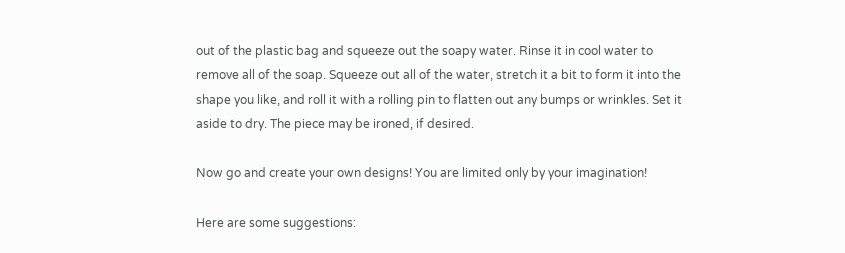out of the plastic bag and squeeze out the soapy water. Rinse it in cool water to remove all of the soap. Squeeze out all of the water, stretch it a bit to form it into the shape you like, and roll it with a rolling pin to flatten out any bumps or wrinkles. Set it aside to dry. The piece may be ironed, if desired.

Now go and create your own designs! You are limited only by your imagination!

Here are some suggestions: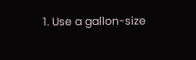1. Use a gallon-size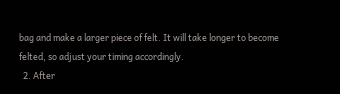bag and make a larger piece of felt. It will take longer to become felted, so adjust your timing accordingly.
  2. After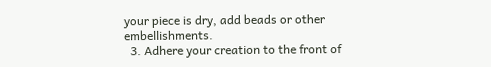your piece is dry, add beads or other embellishments.
  3. Adhere your creation to the front of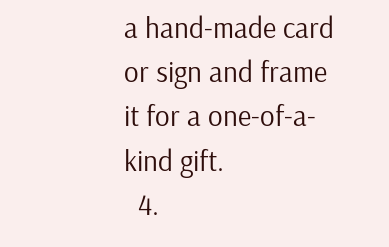a hand-made card or sign and frame it for a one-of-a-kind gift.
  4.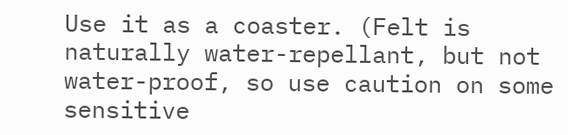Use it as a coaster. (Felt is naturally water-repellant, but not water-proof, so use caution on some sensitive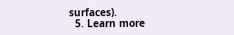surfaces).
  5. Learn more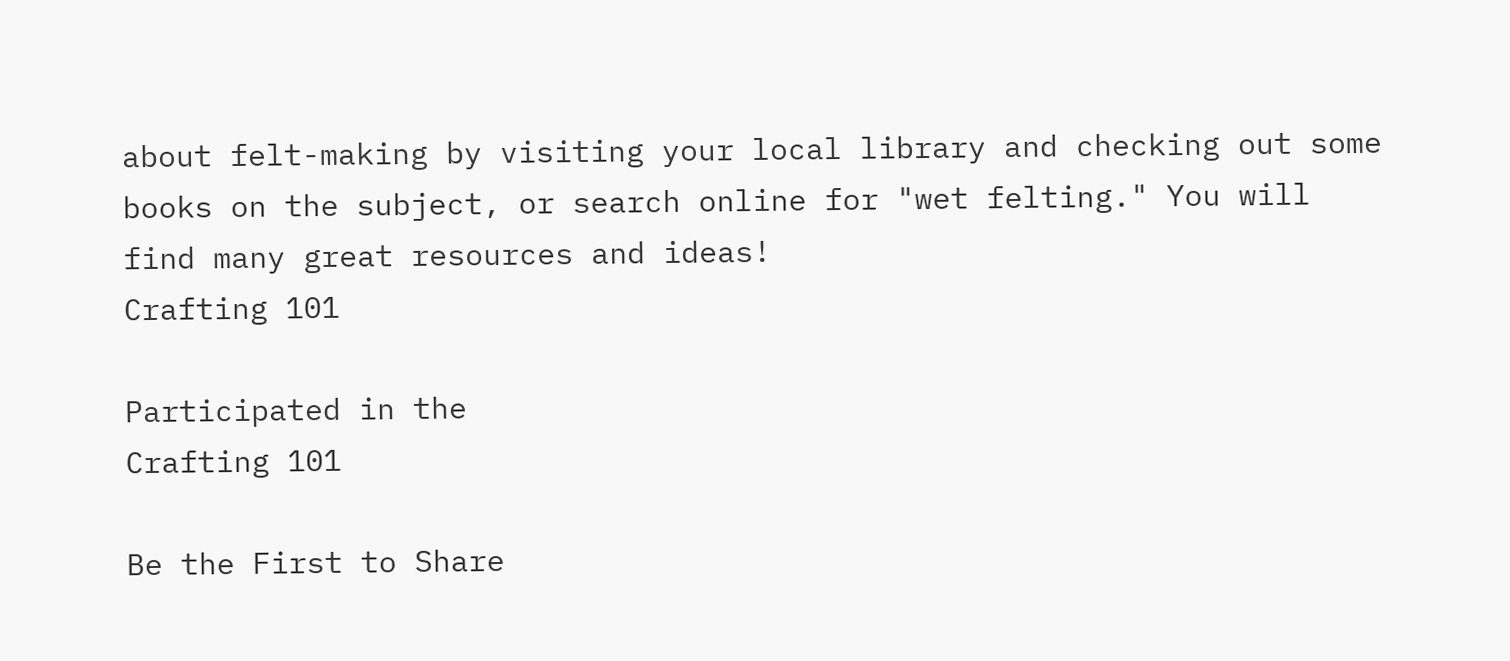about felt-making by visiting your local library and checking out some books on the subject, or search online for "wet felting." You will find many great resources and ideas!
Crafting 101

Participated in the
Crafting 101

Be the First to Share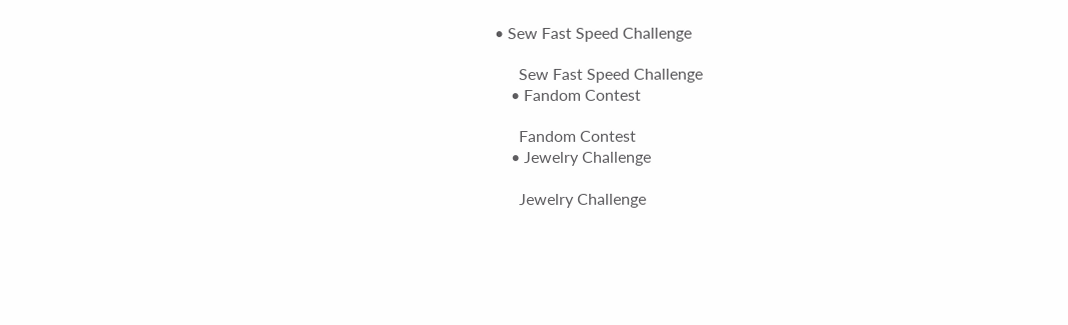• Sew Fast Speed Challenge

      Sew Fast Speed Challenge
    • Fandom Contest

      Fandom Contest
    • Jewelry Challenge

      Jewelry Challenge